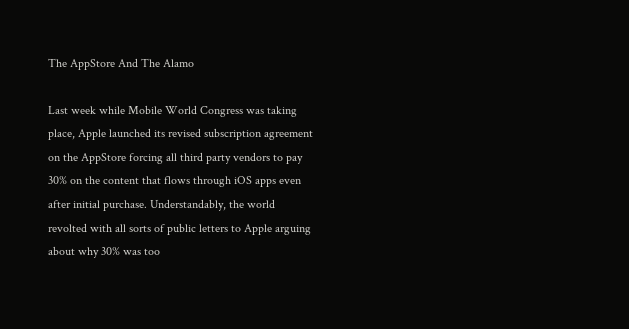The AppStore And The Alamo

Last week while Mobile World Congress was taking place, Apple launched its revised subscription agreement on the AppStore forcing all third party vendors to pay 30% on the content that flows through iOS apps even after initial purchase. Understandably, the world revolted with all sorts of public letters to Apple arguing about why 30% was too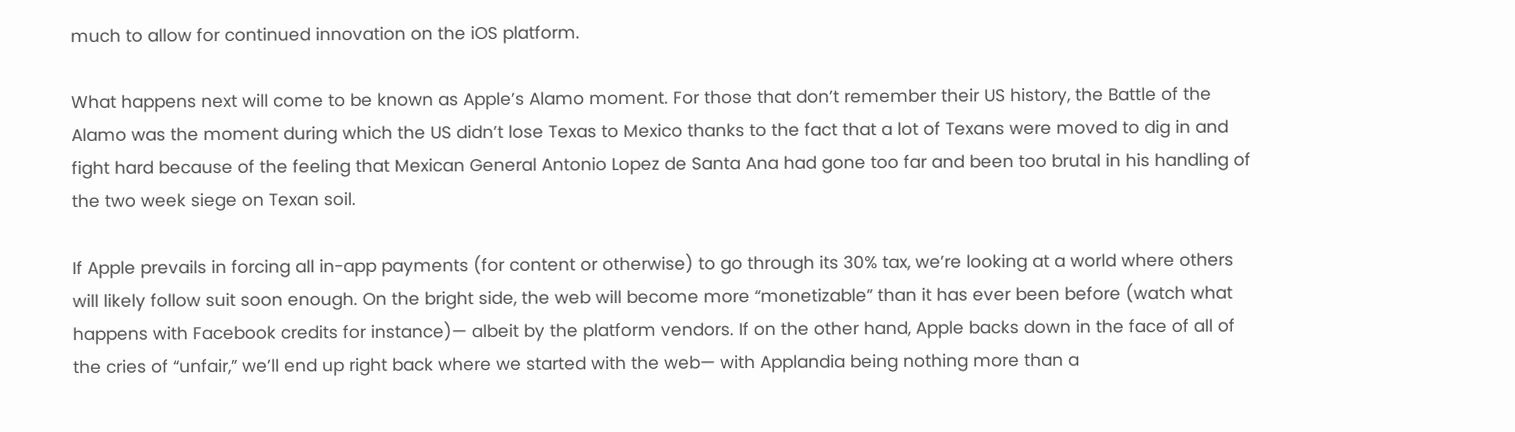much to allow for continued innovation on the iOS platform.

What happens next will come to be known as Apple’s Alamo moment. For those that don’t remember their US history, the Battle of the Alamo was the moment during which the US didn’t lose Texas to Mexico thanks to the fact that a lot of Texans were moved to dig in and fight hard because of the feeling that Mexican General Antonio Lopez de Santa Ana had gone too far and been too brutal in his handling of the two week siege on Texan soil.

If Apple prevails in forcing all in-app payments (for content or otherwise) to go through its 30% tax, we’re looking at a world where others will likely follow suit soon enough. On the bright side, the web will become more “monetizable” than it has ever been before (watch what happens with Facebook credits for instance)— albeit by the platform vendors. If on the other hand, Apple backs down in the face of all of the cries of “unfair,” we’ll end up right back where we started with the web— with Applandia being nothing more than a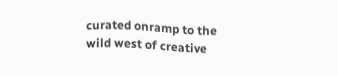curated onramp to the wild west of creative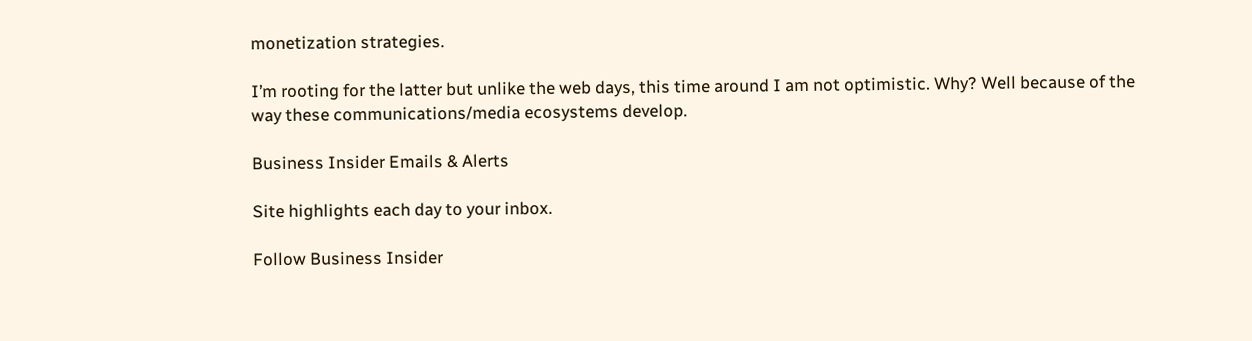monetization strategies.

I’m rooting for the latter but unlike the web days, this time around I am not optimistic. Why? Well because of the way these communications/media ecosystems develop.

Business Insider Emails & Alerts

Site highlights each day to your inbox.

Follow Business Insider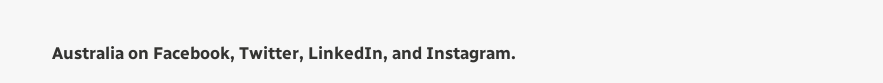Australia on Facebook, Twitter, LinkedIn, and Instagram.